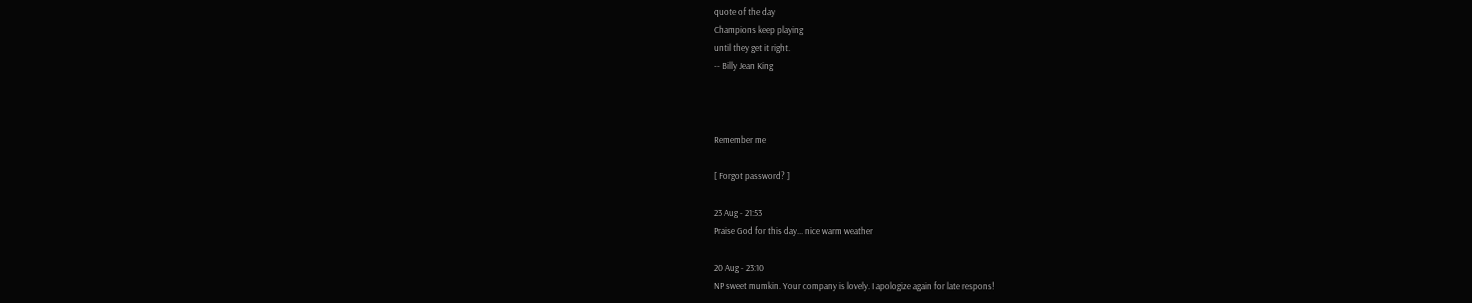quote of the day
Champions keep playing
until they get it right.
-- Billy Jean King



Remember me

[ Forgot password? ]

23 Aug - 21:53
Praise God for this day... nice warm weather

20 Aug - 23:10
NP sweet mumkin. Your company is lovely. I apologize again for late respons!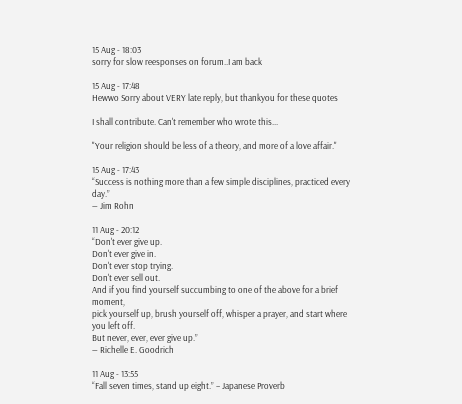15 Aug - 18:03
sorry for slow reesponses on forum..I am back

15 Aug - 17:48
Hewwo Sorry about VERY late reply, but thankyou for these quotes

I shall contribute. Can't remember who wrote this...

"Your religion should be less of a theory, and more of a love affair."

15 Aug - 17:43
“Success is nothing more than a few simple disciplines, practiced every day.”
― Jim Rohn

11 Aug - 20:12
“Don't ever give up.
Don't ever give in.
Don't ever stop trying.
Don't ever sell out.
And if you find yourself succumbing to one of the above for a brief moment,
pick yourself up, brush yourself off, whisper a prayer, and start where you left off.
But never, ever, ever give up.”
― Richelle E. Goodrich

11 Aug - 13:55
“Fall seven times, stand up eight.” – Japanese Proverb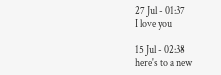27 Jul - 01:37
I love you

15 Jul - 02:38
here's to a new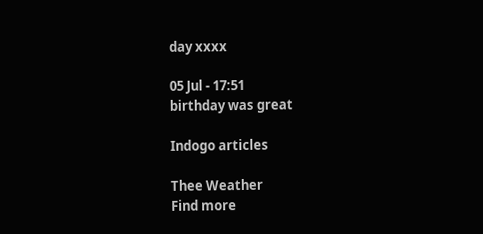day xxxx

05 Jul - 17:51
birthday was great

Indogo articles

Thee Weather
Find more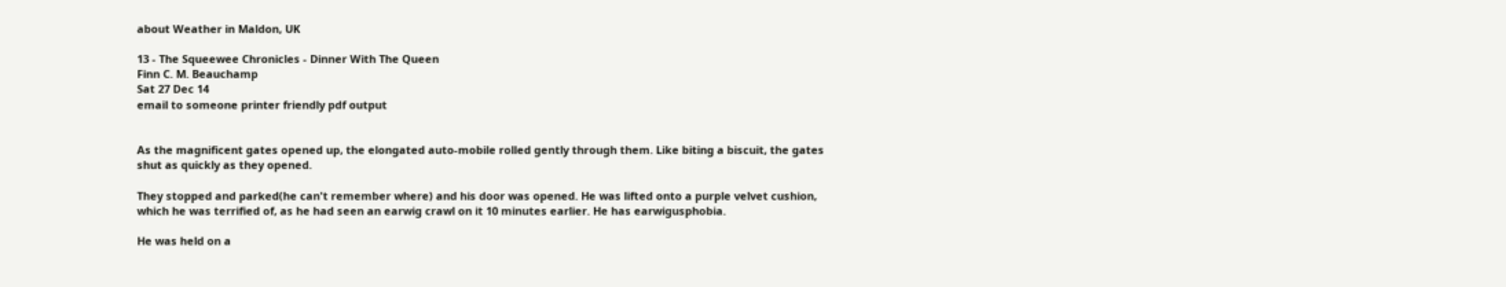about Weather in Maldon, UK

13 - The Squeewee Chronicles - Dinner With The Queen
Finn C. M. Beauchamp
Sat 27 Dec 14
email to someone printer friendly pdf output


As the magnificent gates opened up, the elongated auto-mobile rolled gently through them. Like biting a biscuit, the gates shut as quickly as they opened.

They stopped and parked(he can't remember where) and his door was opened. He was lifted onto a purple velvet cushion, which he was terrified of, as he had seen an earwig crawl on it 10 minutes earlier. He has earwigusphobia.

He was held on a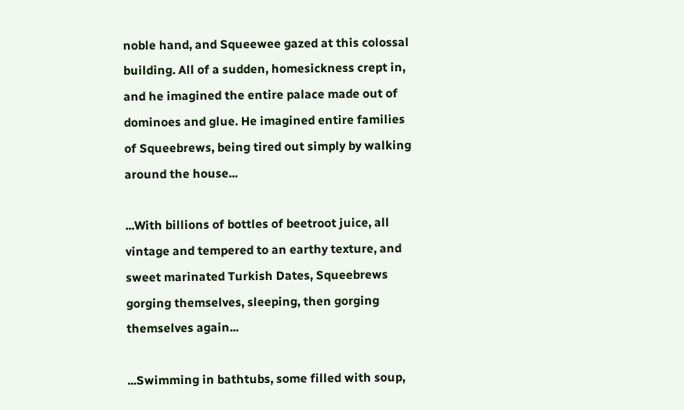noble hand, and Squeewee gazed at this colossal building. All of a sudden, homesickness crept in, and he imagined the entire palace made out of dominoes and glue. He imagined entire families of Squeebrews, being tired out simply by walking around the house...

...With billions of bottles of beetroot juice, all vintage and tempered to an earthy texture, and sweet marinated Turkish Dates, Squeebrews gorging themselves, sleeping, then gorging themselves again...

...Swimming in bathtubs, some filled with soup,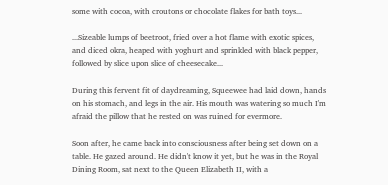some with cocoa, with croutons or chocolate flakes for bath toys...

...Sizeable lumps of beetroot, fried over a hot flame with exotic spices, and diced okra, heaped with yoghurt and sprinkled with black pepper, followed by slice upon slice of cheesecake...

During this fervent fit of daydreaming, Squeewee had laid down, hands on his stomach, and legs in the air. His mouth was watering so much I'm afraid the pillow that he rested on was ruined for evermore.

Soon after, he came back into consciousness after being set down on a table. He gazed around. He didn't know it yet, but he was in the Royal Dining Room, sat next to the Queen Elizabeth II, with a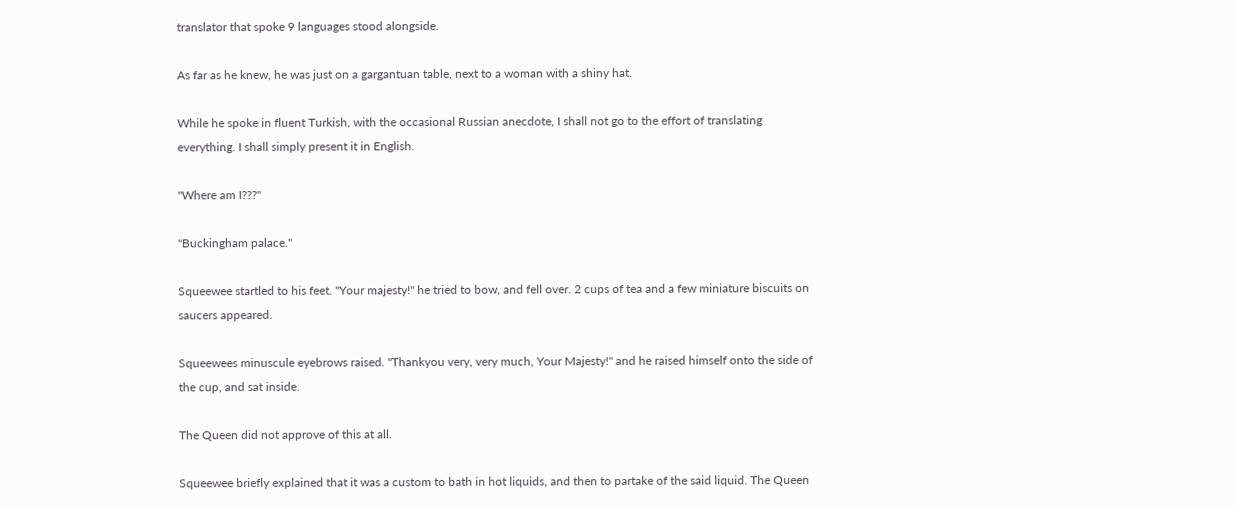translator that spoke 9 languages stood alongside.

As far as he knew, he was just on a gargantuan table, next to a woman with a shiny hat.

While he spoke in fluent Turkish, with the occasional Russian anecdote, I shall not go to the effort of translating everything. I shall simply present it in English.

"Where am I???"

"Buckingham palace."

Squeewee startled to his feet. "Your majesty!" he tried to bow, and fell over. 2 cups of tea and a few miniature biscuits on saucers appeared.

Squeewees minuscule eyebrows raised. "Thankyou very, very much, Your Majesty!" and he raised himself onto the side of the cup, and sat inside.

The Queen did not approve of this at all.

Squeewee briefly explained that it was a custom to bath in hot liquids, and then to partake of the said liquid. The Queen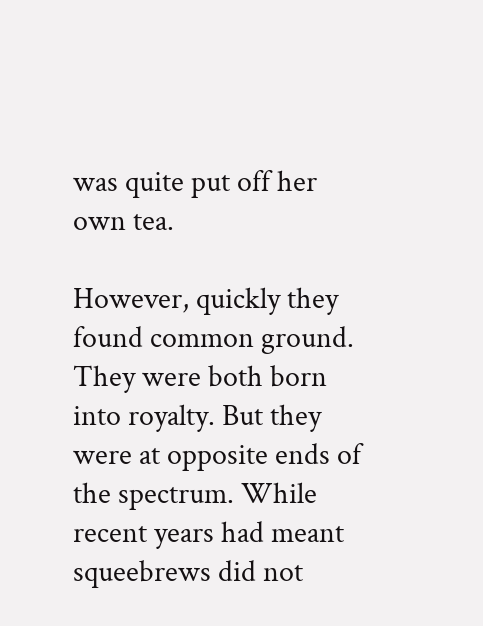was quite put off her own tea.

However, quickly they found common ground. They were both born into royalty. But they were at opposite ends of the spectrum. While recent years had meant squeebrews did not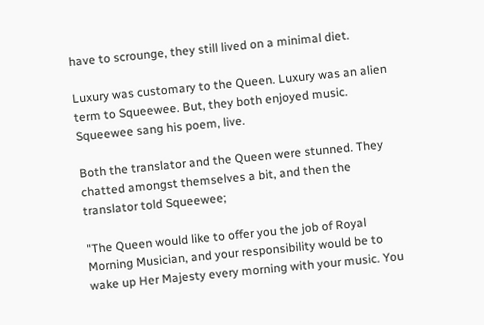have to scrounge, they still lived on a minimal diet.

Luxury was customary to the Queen. Luxury was an alien term to Squeewee. But, they both enjoyed music. Squeewee sang his poem, live.

Both the translator and the Queen were stunned. They chatted amongst themselves a bit, and then the translator told Squeewee;

"The Queen would like to offer you the job of Royal Morning Musician, and your responsibility would be to wake up Her Majesty every morning with your music. You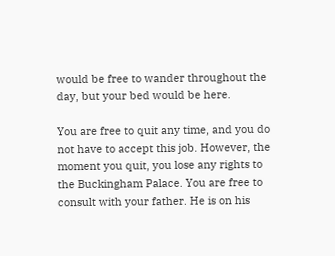would be free to wander throughout the day, but your bed would be here.

You are free to quit any time, and you do not have to accept this job. However, the moment you quit, you lose any rights to the Buckingham Palace. You are free to consult with your father. He is on his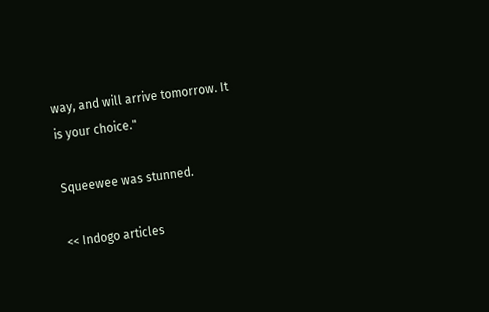way, and will arrive tomorrow. It is your choice."

Squeewee was stunned.

<< Indogo articles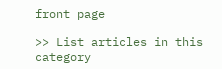front page

>> List articles in this category